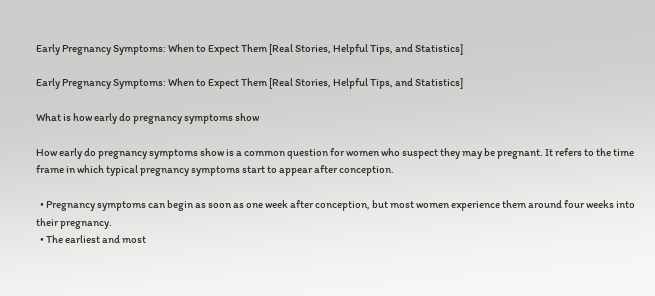Early Pregnancy Symptoms: When to Expect Them [Real Stories, Helpful Tips, and Statistics]

Early Pregnancy Symptoms: When to Expect Them [Real Stories, Helpful Tips, and Statistics]

What is how early do pregnancy symptoms show

How early do pregnancy symptoms show is a common question for women who suspect they may be pregnant. It refers to the time frame in which typical pregnancy symptoms start to appear after conception.

  • Pregnancy symptoms can begin as soon as one week after conception, but most women experience them around four weeks into their pregnancy.
  • The earliest and most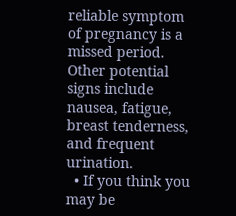reliable symptom of pregnancy is a missed period. Other potential signs include nausea, fatigue, breast tenderness, and frequent urination.
  • If you think you may be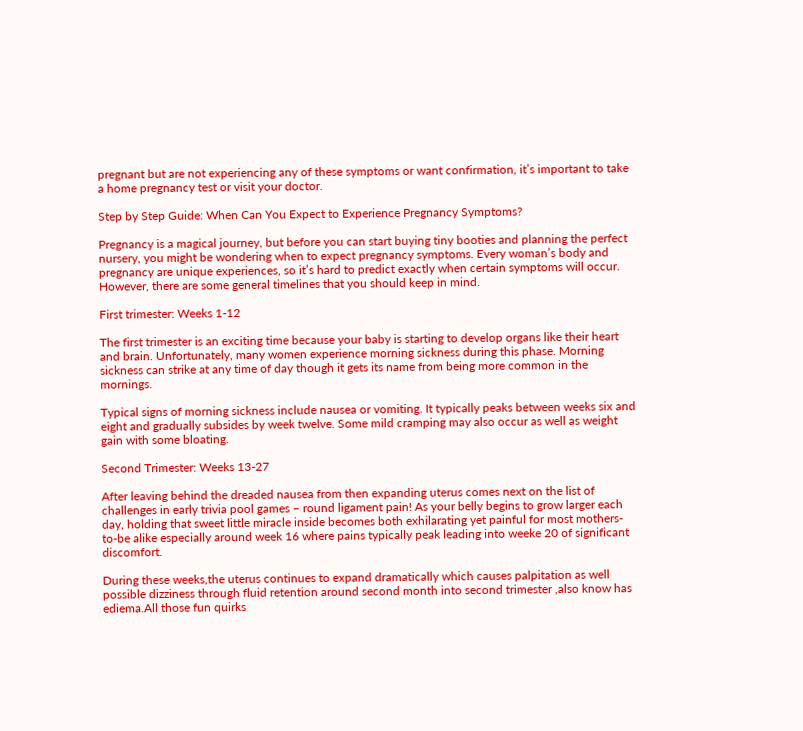pregnant but are not experiencing any of these symptoms or want confirmation, it’s important to take a home pregnancy test or visit your doctor.

Step by Step Guide: When Can You Expect to Experience Pregnancy Symptoms?

Pregnancy is a magical journey, but before you can start buying tiny booties and planning the perfect nursery, you might be wondering when to expect pregnancy symptoms. Every woman’s body and pregnancy are unique experiences, so it’s hard to predict exactly when certain symptoms will occur. However, there are some general timelines that you should keep in mind.

First trimester: Weeks 1-12

The first trimester is an exciting time because your baby is starting to develop organs like their heart and brain. Unfortunately, many women experience morning sickness during this phase. Morning sickness can strike at any time of day though it gets its name from being more common in the mornings.

Typical signs of morning sickness include nausea or vomiting. It typically peaks between weeks six and eight and gradually subsides by week twelve. Some mild cramping may also occur as well as weight gain with some bloating.

Second Trimester: Weeks 13-27

After leaving behind the dreaded nausea from then expanding uterus comes next on the list of challenges in early trivia pool games – round ligament pain! As your belly begins to grow larger each day, holding that sweet little miracle inside becomes both exhilarating yet painful for most mothers-to-be alike especially around week 16 where pains typically peak leading into weeke 20 of significant discomfort.

During these weeks,the uterus continues to expand dramatically which causes palpitation as well possible dizziness through fluid retention around second month into second trimester ,also know has ediema.All those fun quirks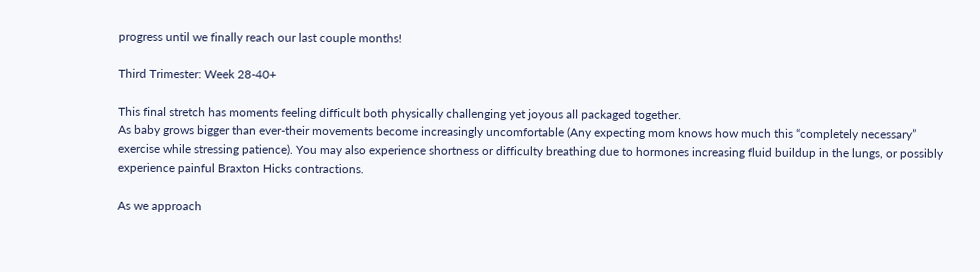progress until we finally reach our last couple months!

Third Trimester: Week 28-40+

This final stretch has moments feeling difficult both physically challenging yet joyous all packaged together.
As baby grows bigger than ever-their movements become increasingly uncomfortable (Any expecting mom knows how much this “completely necessary” exercise while stressing patience). You may also experience shortness or difficulty breathing due to hormones increasing fluid buildup in the lungs, or possibly experience painful Braxton Hicks contractions.

As we approach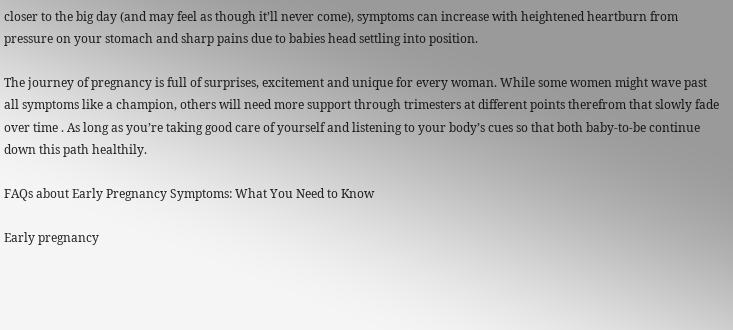closer to the big day (and may feel as though it’ll never come), symptoms can increase with heightened heartburn from pressure on your stomach and sharp pains due to babies head settling into position.

The journey of pregnancy is full of surprises, excitement and unique for every woman. While some women might wave past all symptoms like a champion, others will need more support through trimesters at different points therefrom that slowly fade over time . As long as you’re taking good care of yourself and listening to your body’s cues so that both baby-to-be continue down this path healthily.

FAQs about Early Pregnancy Symptoms: What You Need to Know

Early pregnancy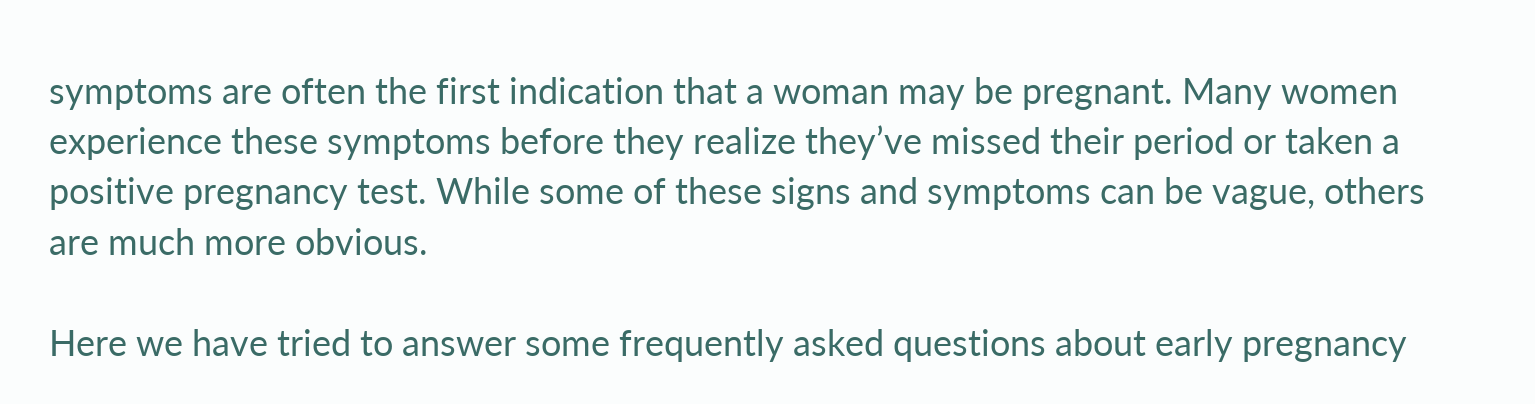symptoms are often the first indication that a woman may be pregnant. Many women experience these symptoms before they realize they’ve missed their period or taken a positive pregnancy test. While some of these signs and symptoms can be vague, others are much more obvious.

Here we have tried to answer some frequently asked questions about early pregnancy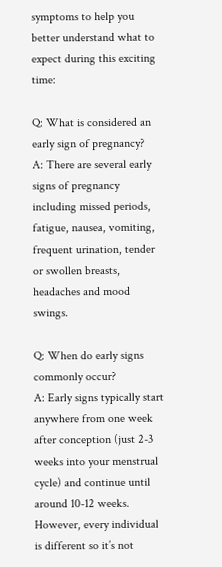symptoms to help you better understand what to expect during this exciting time:

Q: What is considered an early sign of pregnancy?
A: There are several early signs of pregnancy including missed periods, fatigue, nausea, vomiting, frequent urination, tender or swollen breasts, headaches and mood swings.

Q: When do early signs commonly occur?
A: Early signs typically start anywhere from one week after conception (just 2-3 weeks into your menstrual cycle) and continue until around 10-12 weeks. However, every individual is different so it’s not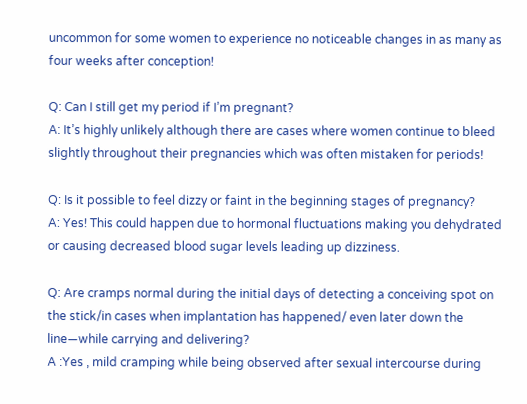uncommon for some women to experience no noticeable changes in as many as four weeks after conception!

Q: Can I still get my period if I’m pregnant?
A: It’s highly unlikely although there are cases where women continue to bleed slightly throughout their pregnancies which was often mistaken for periods!

Q: Is it possible to feel dizzy or faint in the beginning stages of pregnancy?
A: Yes! This could happen due to hormonal fluctuations making you dehydrated or causing decreased blood sugar levels leading up dizziness.

Q: Are cramps normal during the initial days of detecting a conceiving spot on the stick/in cases when implantation has happened/ even later down the line—while carrying and delivering?
A :Yes , mild cramping while being observed after sexual intercourse during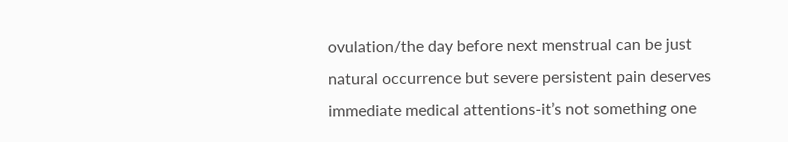ovulation/the day before next menstrual can be just natural occurrence but severe persistent pain deserves immediate medical attentions-it’s not something one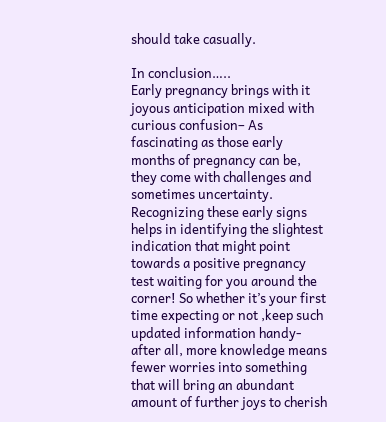should take casually.

In conclusion…..
Early pregnancy brings with it joyous anticipation mixed with curious confusion– As fascinating as those early months of pregnancy can be, they come with challenges and sometimes uncertainty. Recognizing these early signs helps in identifying the slightest indication that might point towards a positive pregnancy test waiting for you around the corner! So whether it’s your first time expecting or not ,keep such updated information handy- after all, more knowledge means fewer worries into something that will bring an abundant amount of further joys to cherish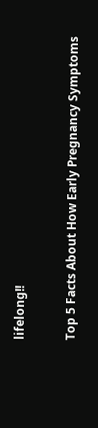lifelong!!

Top 5 Facts About How Early Pregnancy Symptoms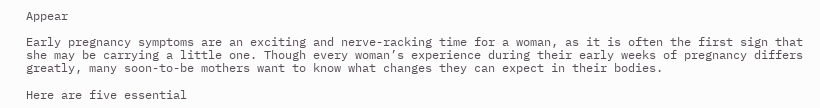Appear

Early pregnancy symptoms are an exciting and nerve-racking time for a woman, as it is often the first sign that she may be carrying a little one. Though every woman’s experience during their early weeks of pregnancy differs greatly, many soon-to-be mothers want to know what changes they can expect in their bodies.

Here are five essential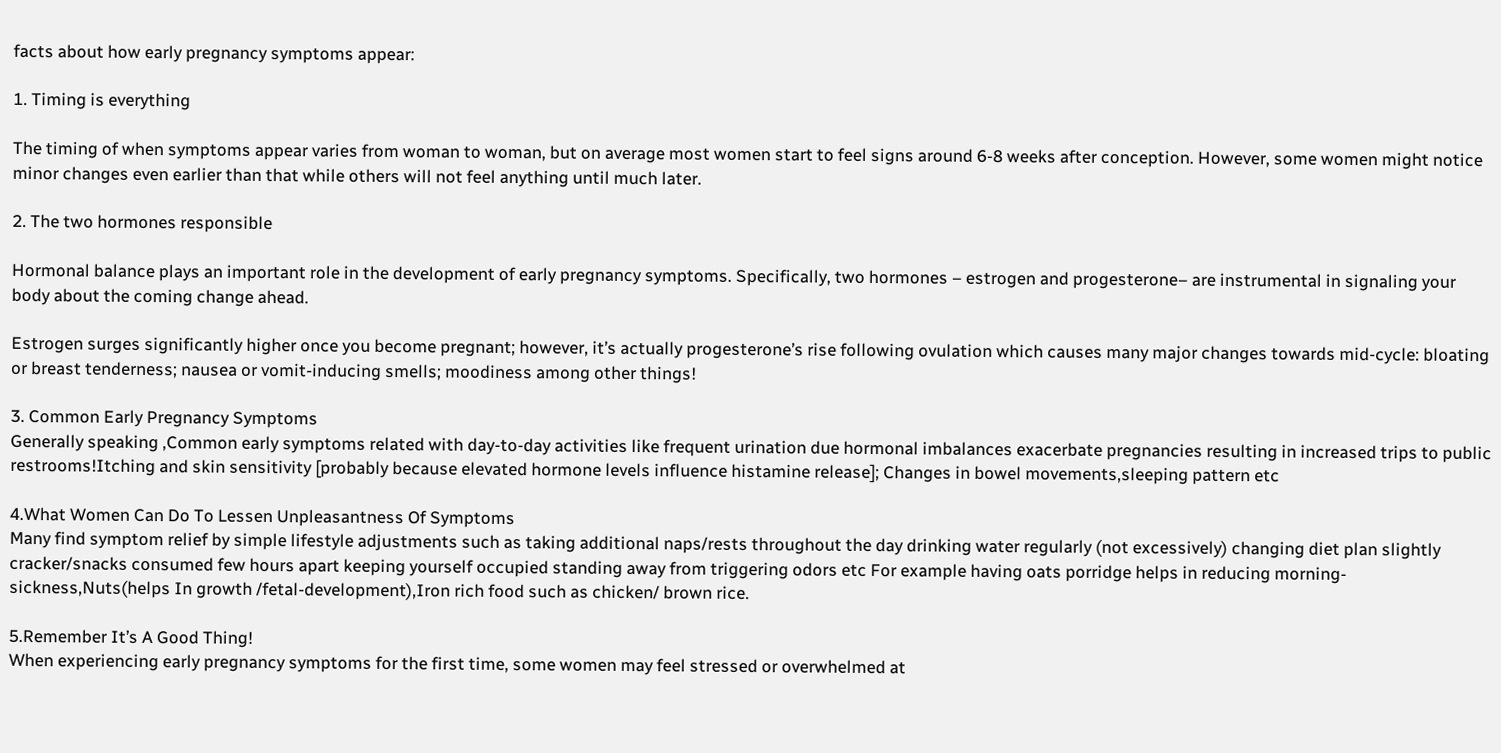facts about how early pregnancy symptoms appear:

1. Timing is everything

The timing of when symptoms appear varies from woman to woman, but on average most women start to feel signs around 6-8 weeks after conception. However, some women might notice minor changes even earlier than that while others will not feel anything until much later.

2. The two hormones responsible

Hormonal balance plays an important role in the development of early pregnancy symptoms. Specifically, two hormones – estrogen and progesterone– are instrumental in signaling your body about the coming change ahead.

Estrogen surges significantly higher once you become pregnant; however, it’s actually progesterone’s rise following ovulation which causes many major changes towards mid-cycle: bloating or breast tenderness; nausea or vomit-inducing smells; moodiness among other things!

3. Common Early Pregnancy Symptoms
Generally speaking ,Common early symptoms related with day-to-day activities like frequent urination due hormonal imbalances exacerbate pregnancies resulting in increased trips to public restrooms!Itching and skin sensitivity [probably because elevated hormone levels influence histamine release]; Changes in bowel movements,sleeping pattern etc

4.What Women Can Do To Lessen Unpleasantness Of Symptoms
Many find symptom relief by simple lifestyle adjustments such as taking additional naps/rests throughout the day drinking water regularly (not excessively) changing diet plan slightly cracker/snacks consumed few hours apart keeping yourself occupied standing away from triggering odors etc For example having oats porridge helps in reducing morning-sickness,Nuts(helps In growth /fetal-development),Iron rich food such as chicken/ brown rice.

5.Remember It’s A Good Thing!
When experiencing early pregnancy symptoms for the first time, some women may feel stressed or overwhelmed at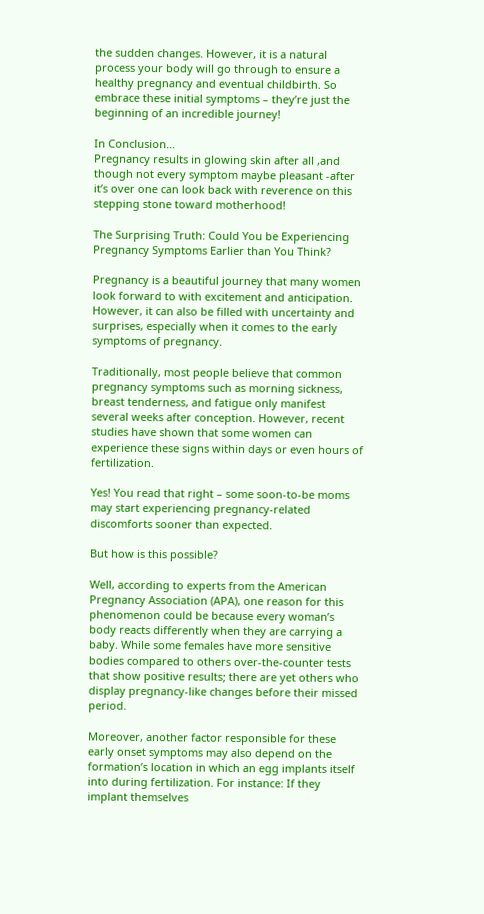the sudden changes. However, it is a natural process your body will go through to ensure a healthy pregnancy and eventual childbirth. So embrace these initial symptoms – they’re just the beginning of an incredible journey!

In Conclusion…
Pregnancy results in glowing skin after all ,and though not every symptom maybe pleasant -after it’s over one can look back with reverence on this stepping stone toward motherhood!

The Surprising Truth: Could You be Experiencing Pregnancy Symptoms Earlier than You Think?

Pregnancy is a beautiful journey that many women look forward to with excitement and anticipation. However, it can also be filled with uncertainty and surprises, especially when it comes to the early symptoms of pregnancy.

Traditionally, most people believe that common pregnancy symptoms such as morning sickness, breast tenderness, and fatigue only manifest several weeks after conception. However, recent studies have shown that some women can experience these signs within days or even hours of fertilization.

Yes! You read that right – some soon-to-be moms may start experiencing pregnancy-related discomforts sooner than expected.

But how is this possible?

Well, according to experts from the American Pregnancy Association (APA), one reason for this phenomenon could be because every woman’s body reacts differently when they are carrying a baby. While some females have more sensitive bodies compared to others over-the-counter tests that show positive results; there are yet others who display pregnancy-like changes before their missed period.

Moreover, another factor responsible for these early onset symptoms may also depend on the formation’s location in which an egg implants itself into during fertilization. For instance: If they implant themselves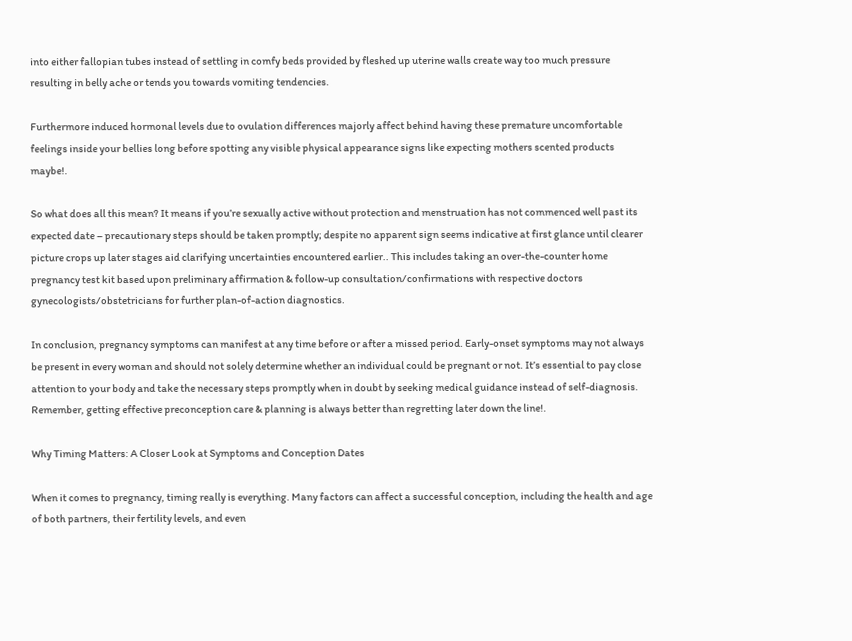into either fallopian tubes instead of settling in comfy beds provided by fleshed up uterine walls create way too much pressure resulting in belly ache or tends you towards vomiting tendencies.

Furthermore induced hormonal levels due to ovulation differences majorly affect behind having these premature uncomfortable feelings inside your bellies long before spotting any visible physical appearance signs like expecting mothers scented products maybe!.

So what does all this mean? It means if you’re sexually active without protection and menstruation has not commenced well past its expected date – precautionary steps should be taken promptly; despite no apparent sign seems indicative at first glance until clearer picture crops up later stages aid clarifying uncertainties encountered earlier.. This includes taking an over-the-counter home pregnancy test kit based upon preliminary affirmation & follow-up consultation/confirmations with respective doctors gynecologists/obstetricians for further plan-of-action diagnostics.

In conclusion, pregnancy symptoms can manifest at any time before or after a missed period. Early-onset symptoms may not always be present in every woman and should not solely determine whether an individual could be pregnant or not. It’s essential to pay close attention to your body and take the necessary steps promptly when in doubt by seeking medical guidance instead of self-diagnosis. Remember, getting effective preconception care & planning is always better than regretting later down the line!.

Why Timing Matters: A Closer Look at Symptoms and Conception Dates

When it comes to pregnancy, timing really is everything. Many factors can affect a successful conception, including the health and age of both partners, their fertility levels, and even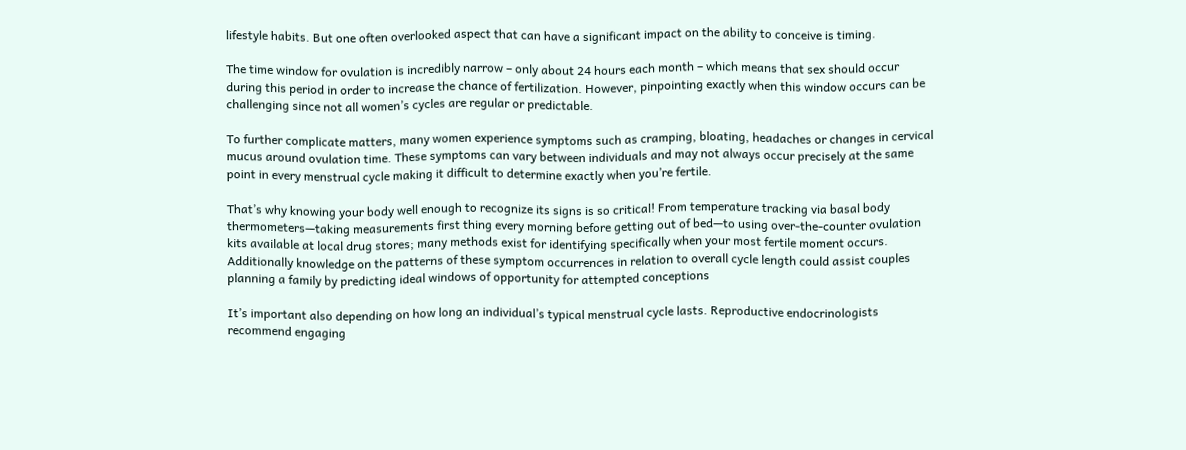lifestyle habits. But one often overlooked aspect that can have a significant impact on the ability to conceive is timing.

The time window for ovulation is incredibly narrow – only about 24 hours each month – which means that sex should occur during this period in order to increase the chance of fertilization. However, pinpointing exactly when this window occurs can be challenging since not all women’s cycles are regular or predictable.

To further complicate matters, many women experience symptoms such as cramping, bloating, headaches or changes in cervical mucus around ovulation time. These symptoms can vary between individuals and may not always occur precisely at the same point in every menstrual cycle making it difficult to determine exactly when you’re fertile.

That’s why knowing your body well enough to recognize its signs is so critical! From temperature tracking via basal body thermometers—taking measurements first thing every morning before getting out of bed—to using over-the-counter ovulation kits available at local drug stores; many methods exist for identifying specifically when your most fertile moment occurs. Additionally knowledge on the patterns of these symptom occurrences in relation to overall cycle length could assist couples planning a family by predicting ideal windows of opportunity for attempted conceptions

It’s important also depending on how long an individual’s typical menstrual cycle lasts. Reproductive endocrinologists recommend engaging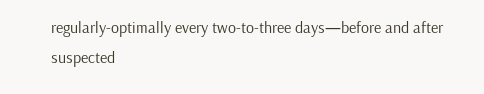regularly-optimally every two-to-three days—before and after suspected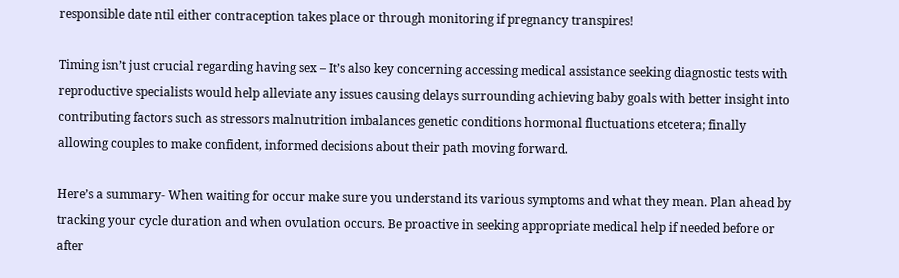responsible date ntil either contraception takes place or through monitoring if pregnancy transpires!

Timing isn’t just crucial regarding having sex – It’s also key concerning accessing medical assistance seeking diagnostic tests with reproductive specialists would help alleviate any issues causing delays surrounding achieving baby goals with better insight into contributing factors such as stressors malnutrition imbalances genetic conditions hormonal fluctuations etcetera; finally allowing couples to make confident, informed decisions about their path moving forward.

Here’s a summary- When waiting for occur make sure you understand its various symptoms and what they mean. Plan ahead by tracking your cycle duration and when ovulation occurs. Be proactive in seeking appropriate medical help if needed before or after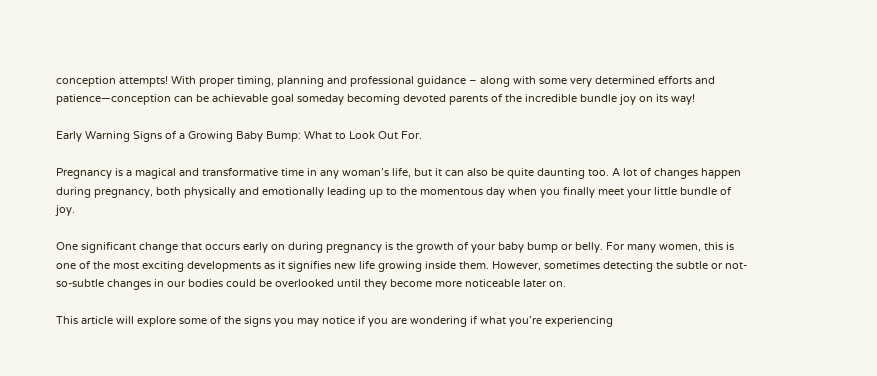conception attempts! With proper timing, planning and professional guidance – along with some very determined efforts and patience—conception can be achievable goal someday becoming devoted parents of the incredible bundle joy on its way!

Early Warning Signs of a Growing Baby Bump: What to Look Out For.

Pregnancy is a magical and transformative time in any woman’s life, but it can also be quite daunting too. A lot of changes happen during pregnancy, both physically and emotionally leading up to the momentous day when you finally meet your little bundle of joy.

One significant change that occurs early on during pregnancy is the growth of your baby bump or belly. For many women, this is one of the most exciting developments as it signifies new life growing inside them. However, sometimes detecting the subtle or not-so-subtle changes in our bodies could be overlooked until they become more noticeable later on.

This article will explore some of the signs you may notice if you are wondering if what you’re experiencing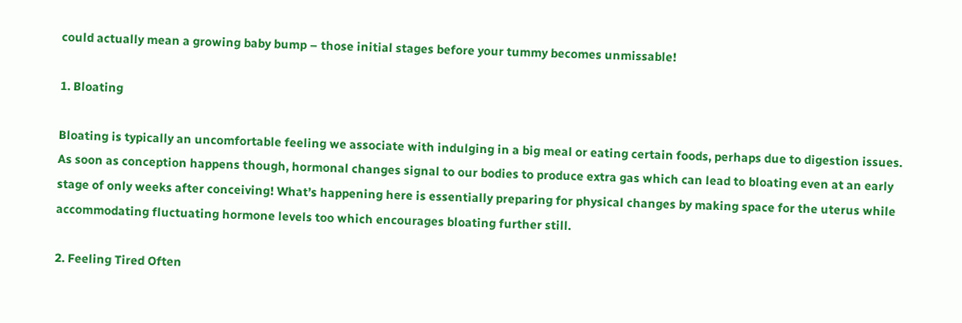could actually mean a growing baby bump – those initial stages before your tummy becomes unmissable!

1. Bloating

Bloating is typically an uncomfortable feeling we associate with indulging in a big meal or eating certain foods, perhaps due to digestion issues. As soon as conception happens though, hormonal changes signal to our bodies to produce extra gas which can lead to bloating even at an early stage of only weeks after conceiving! What’s happening here is essentially preparing for physical changes by making space for the uterus while accommodating fluctuating hormone levels too which encourages bloating further still.

2. Feeling Tired Often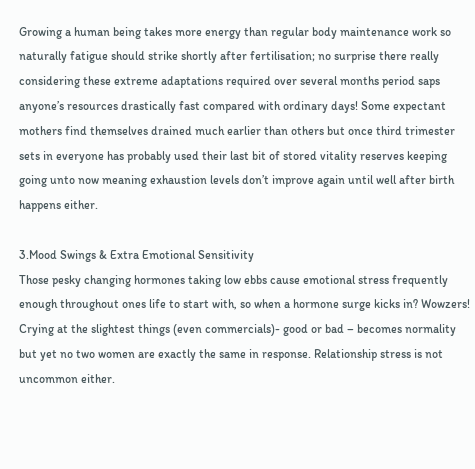Growing a human being takes more energy than regular body maintenance work so naturally fatigue should strike shortly after fertilisation; no surprise there really considering these extreme adaptations required over several months period saps anyone’s resources drastically fast compared with ordinary days! Some expectant mothers find themselves drained much earlier than others but once third trimester sets in everyone has probably used their last bit of stored vitality reserves keeping going unto now meaning exhaustion levels don’t improve again until well after birth happens either.

3.Mood Swings & Extra Emotional Sensitivity
Those pesky changing hormones taking low ebbs cause emotional stress frequently enough throughout ones life to start with, so when a hormone surge kicks in? Wowzers! Crying at the slightest things (even commercials)- good or bad – becomes normality but yet no two women are exactly the same in response. Relationship stress is not uncommon either.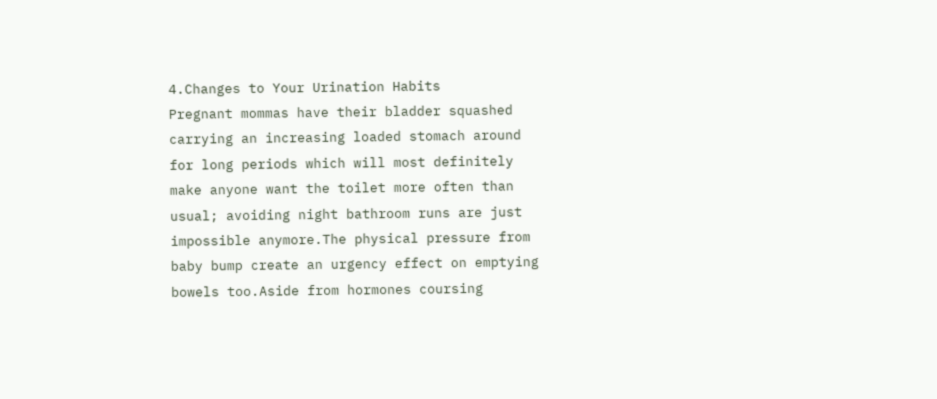4.Changes to Your Urination Habits
Pregnant mommas have their bladder squashed carrying an increasing loaded stomach around for long periods which will most definitely make anyone want the toilet more often than usual; avoiding night bathroom runs are just impossible anymore.The physical pressure from baby bump create an urgency effect on emptying bowels too.Aside from hormones coursing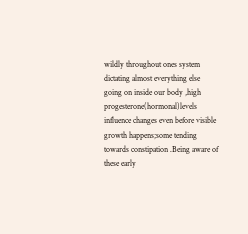wildly throughout ones system dictating almost everything else going on inside our body ,high progesterone(hormonal)levels influence changes even before visible growth happens;some tending towards constipation .Being aware of these early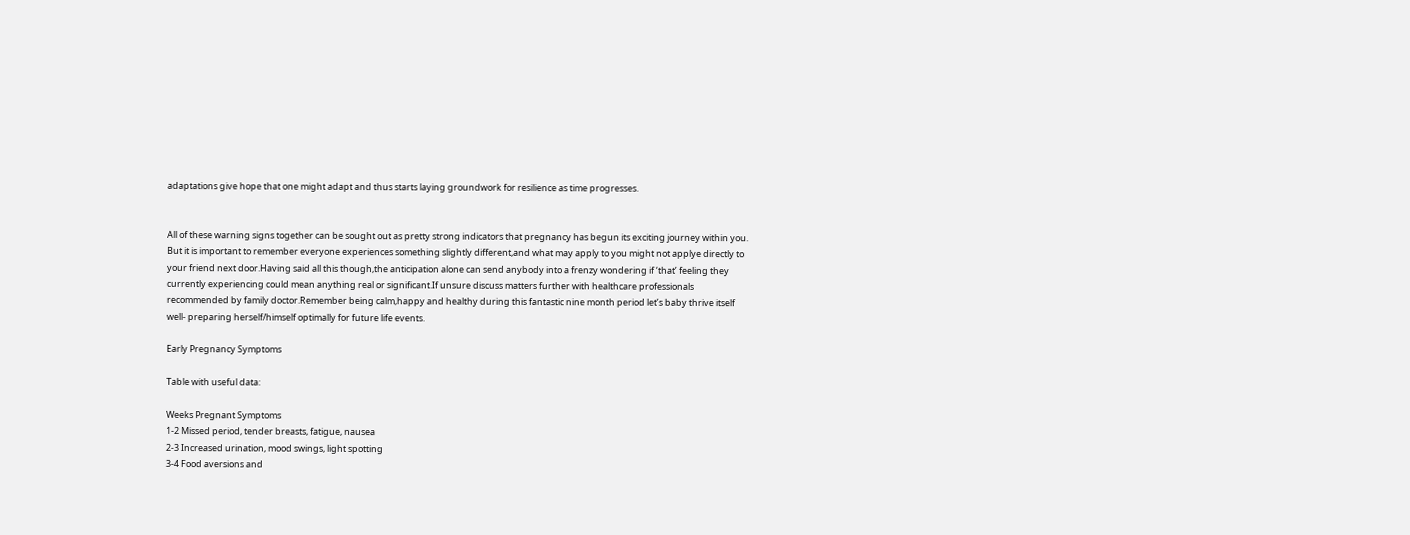adaptations give hope that one might adapt and thus starts laying groundwork for resilience as time progresses.


All of these warning signs together can be sought out as pretty strong indicators that pregnancy has begun its exciting journey within you.
But it is important to remember everyone experiences something slightly different,and what may apply to you might not applye directly to your friend next door.Having said all this though,the anticipation alone can send anybody into a frenzy wondering if ‘that’ feeling they currently experiencing could mean anything real or significant.If unsure discuss matters further with healthcare professionals recommended by family doctor.Remember being calm,happy and healthy during this fantastic nine month period let’s baby thrive itself well- preparing herself/himself optimally for future life events.

Early Pregnancy Symptoms

Table with useful data:

Weeks Pregnant Symptoms
1-2 Missed period, tender breasts, fatigue, nausea
2-3 Increased urination, mood swings, light spotting
3-4 Food aversions and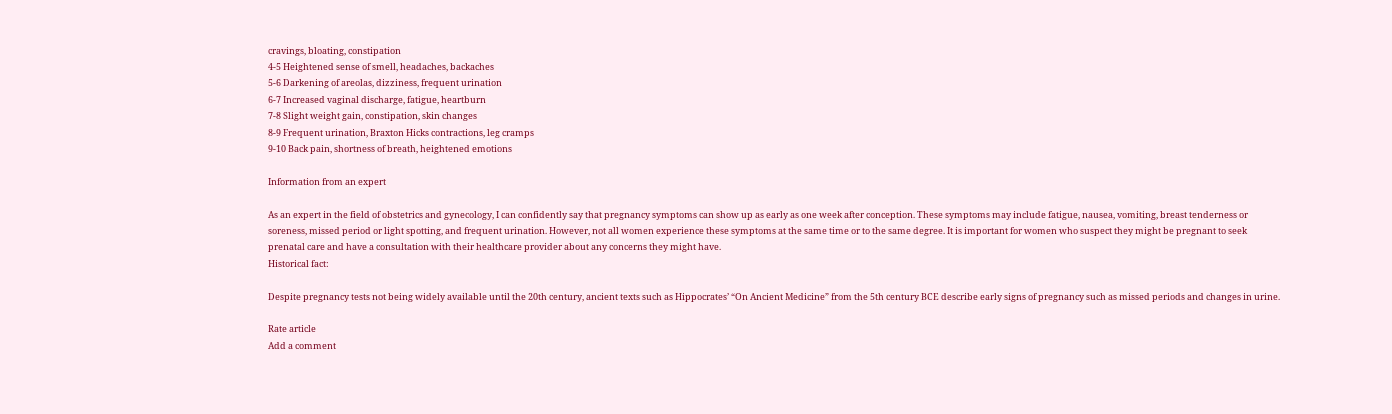cravings, bloating, constipation
4-5 Heightened sense of smell, headaches, backaches
5-6 Darkening of areolas, dizziness, frequent urination
6-7 Increased vaginal discharge, fatigue, heartburn
7-8 Slight weight gain, constipation, skin changes
8-9 Frequent urination, Braxton Hicks contractions, leg cramps
9-10 Back pain, shortness of breath, heightened emotions

Information from an expert

As an expert in the field of obstetrics and gynecology, I can confidently say that pregnancy symptoms can show up as early as one week after conception. These symptoms may include fatigue, nausea, vomiting, breast tenderness or soreness, missed period or light spotting, and frequent urination. However, not all women experience these symptoms at the same time or to the same degree. It is important for women who suspect they might be pregnant to seek prenatal care and have a consultation with their healthcare provider about any concerns they might have.
Historical fact:

Despite pregnancy tests not being widely available until the 20th century, ancient texts such as Hippocrates’ “On Ancient Medicine” from the 5th century BCE describe early signs of pregnancy such as missed periods and changes in urine.

Rate article
Add a comment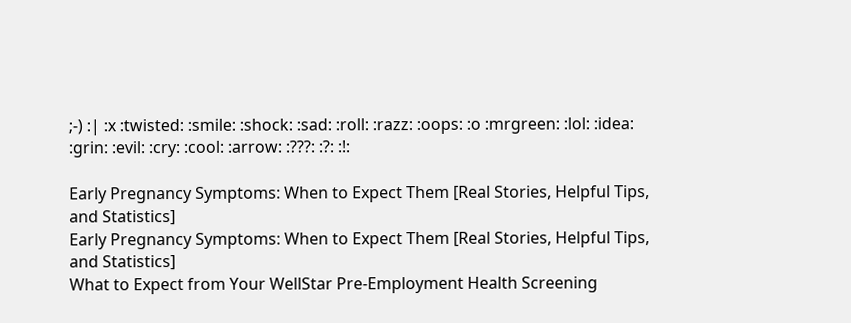;-) :| :x :twisted: :smile: :shock: :sad: :roll: :razz: :oops: :o :mrgreen: :lol: :idea: :grin: :evil: :cry: :cool: :arrow: :???: :?: :!:

Early Pregnancy Symptoms: When to Expect Them [Real Stories, Helpful Tips, and Statistics]
Early Pregnancy Symptoms: When to Expect Them [Real Stories, Helpful Tips, and Statistics]
What to Expect from Your WellStar Pre-Employment Health Screening